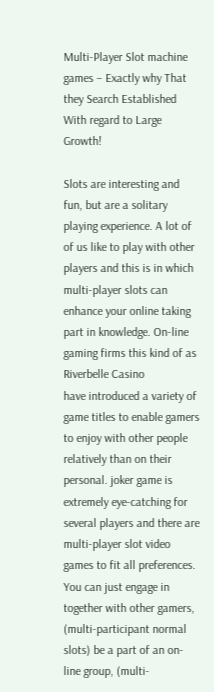Multi-Player Slot machine games – Exactly why That they Search Established With regard to Large Growth!

Slots are interesting and fun, but are a solitary playing experience. A lot of of us like to play with other players and this is in which multi-player slots can enhance your online taking part in knowledge. On-line gaming firms this kind of as Riverbelle Casino
have introduced a variety of game titles to enable gamers to enjoy with other people relatively than on their personal. joker game is extremely eye-catching for several players and there are multi-player slot video games to fit all preferences. You can just engage in together with other gamers, (multi-participant normal slots) be a part of an on-line group, (multi-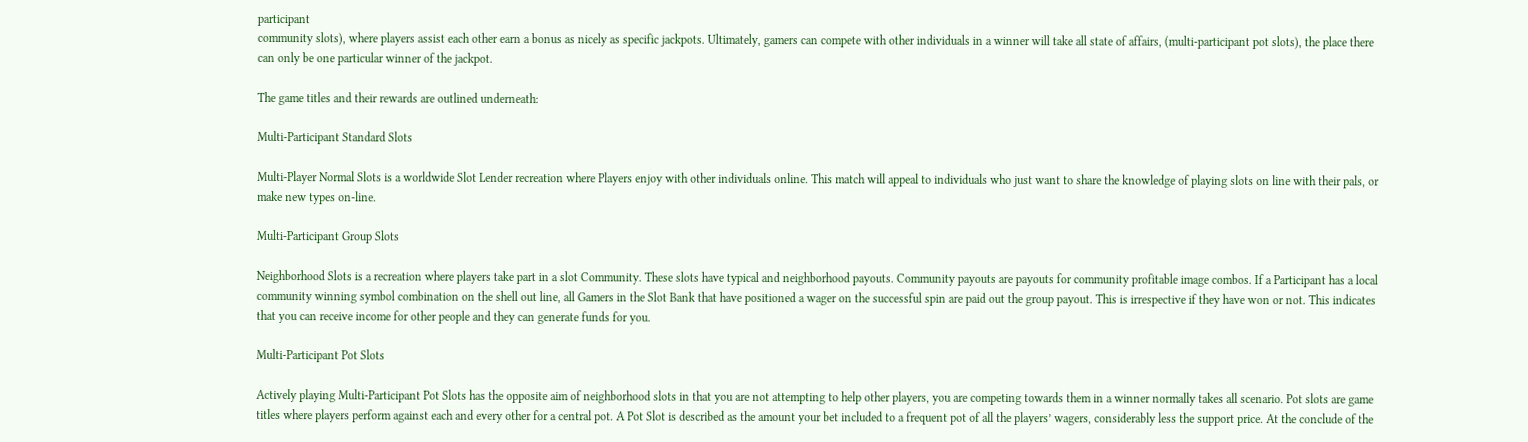participant
community slots), where players assist each other earn a bonus as nicely as specific jackpots. Ultimately, gamers can compete with other individuals in a winner will take all state of affairs, (multi-participant pot slots), the place there can only be one particular winner of the jackpot.

The game titles and their rewards are outlined underneath:

Multi-Participant Standard Slots

Multi-Player Normal Slots is a worldwide Slot Lender recreation where Players enjoy with other individuals online. This match will appeal to individuals who just want to share the knowledge of playing slots on line with their pals, or make new types on-line.

Multi-Participant Group Slots

Neighborhood Slots is a recreation where players take part in a slot Community. These slots have typical and neighborhood payouts. Community payouts are payouts for community profitable image combos. If a Participant has a local community winning symbol combination on the shell out line, all Gamers in the Slot Bank that have positioned a wager on the successful spin are paid out the group payout. This is irrespective if they have won or not. This indicates that you can receive income for other people and they can generate funds for you.

Multi-Participant Pot Slots

Actively playing Multi-Participant Pot Slots has the opposite aim of neighborhood slots in that you are not attempting to help other players, you are competing towards them in a winner normally takes all scenario. Pot slots are game titles where players perform against each and every other for a central pot. A Pot Slot is described as the amount your bet included to a frequent pot of all the players’ wagers, considerably less the support price. At the conclude of the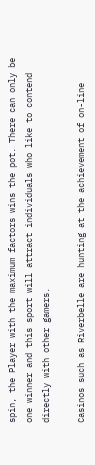spin, the Player with the maximum factors wins the pot. There can only be one winner and this sport will attract individuals who like to contend directly with other gamers.

Casinos such as Riverbelle are hunting at the achievement of on-line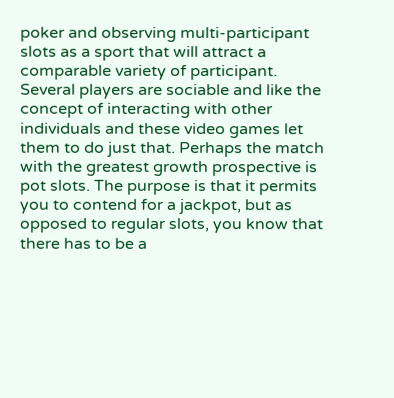poker and observing multi-participant slots as a sport that will attract a comparable variety of participant. Several players are sociable and like the concept of interacting with other individuals and these video games let them to do just that. Perhaps the match with the greatest growth prospective is pot slots. The purpose is that it permits you to contend for a jackpot, but as opposed to regular slots, you know that there has to be a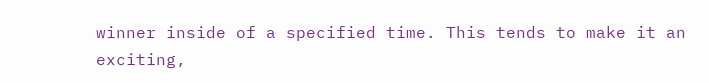winner inside of a specified time. This tends to make it an exciting,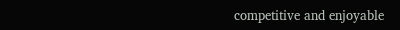competitive and enjoyable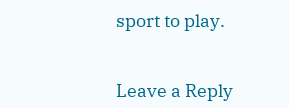sport to play.


Leave a Reply